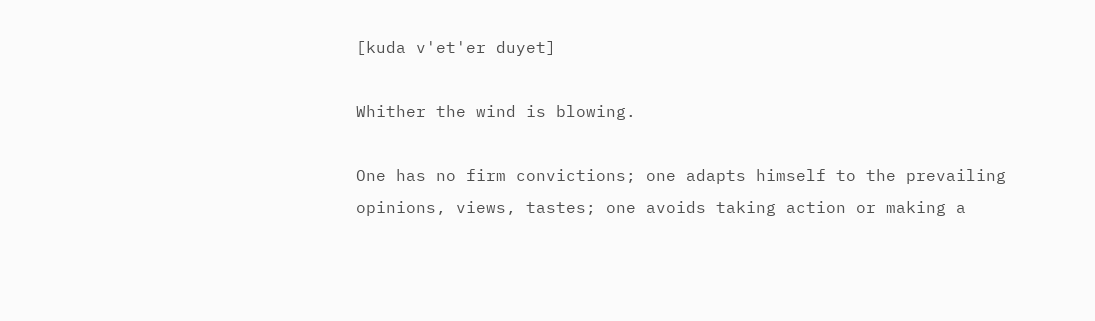[kuda v'et'er duyet]

Whither the wind is blowing.

One has no firm convictions; one adapts himself to the prevailing opinions, views, tastes; one avoids taking action or making a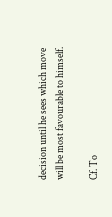decision until he sees which move will be most favourable to himself.

Cf. To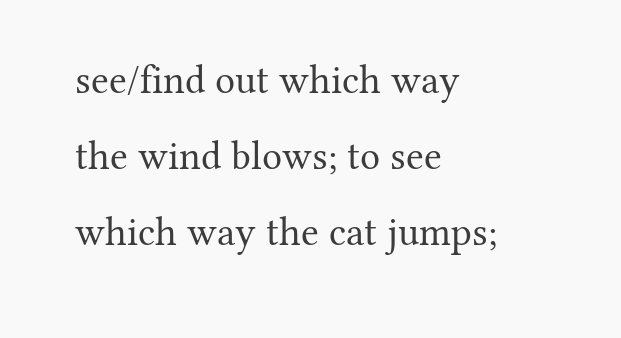see/find out which way the wind blows; to see which way the cat jumps;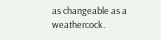as changeable as a weathercock.